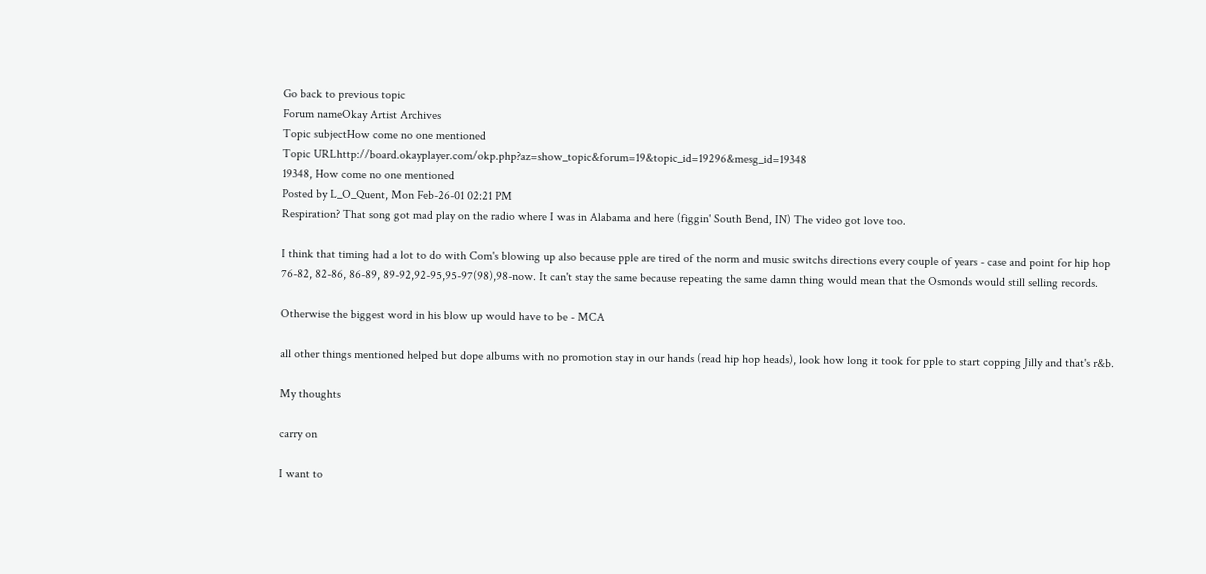Go back to previous topic
Forum nameOkay Artist Archives
Topic subjectHow come no one mentioned
Topic URLhttp://board.okayplayer.com/okp.php?az=show_topic&forum=19&topic_id=19296&mesg_id=19348
19348, How come no one mentioned
Posted by L_O_Quent, Mon Feb-26-01 02:21 PM
Respiration? That song got mad play on the radio where I was in Alabama and here (figgin' South Bend, IN) The video got love too.

I think that timing had a lot to do with Com's blowing up also because pple are tired of the norm and music switchs directions every couple of years - case and point for hip hop 76-82, 82-86, 86-89, 89-92,92-95,95-97(98),98-now. It can't stay the same because repeating the same damn thing would mean that the Osmonds would still selling records.

Otherwise the biggest word in his blow up would have to be - MCA

all other things mentioned helped but dope albums with no promotion stay in our hands (read hip hop heads), look how long it took for pple to start copping Jilly and that's r&b.

My thoughts

carry on

I want to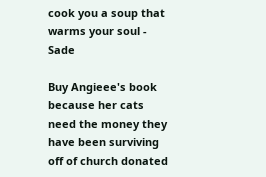cook you a soup that warms your soul - Sade

Buy Angieee's book because her cats need the money they have been surviving off of church donated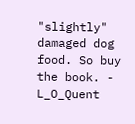"slightly" damaged dog food. So buy the book. - L_O_Quent